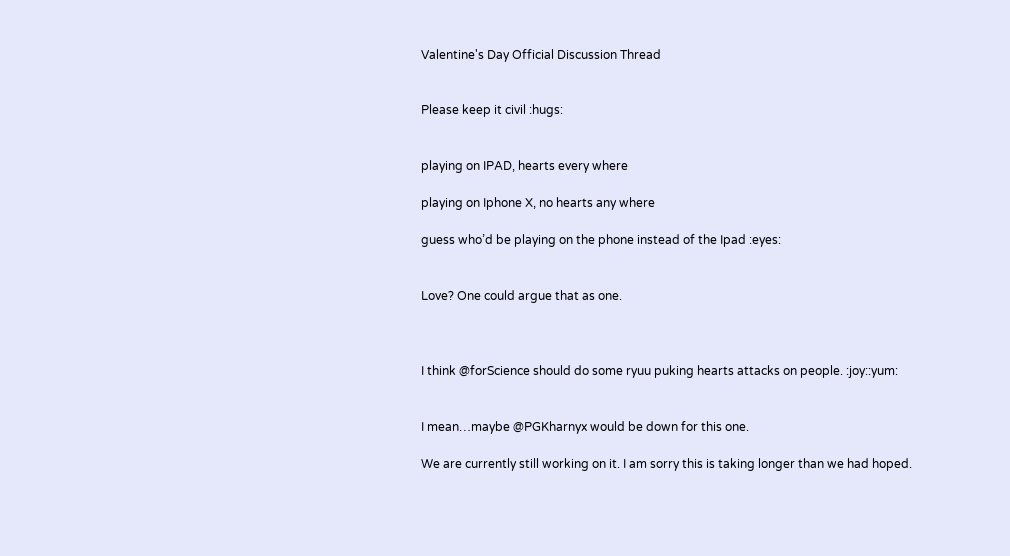Valentine's Day Official Discussion Thread


Please keep it civil :hugs:


playing on IPAD, hearts every where

playing on Iphone X, no hearts any where

guess who’d be playing on the phone instead of the Ipad :eyes:


Love? One could argue that as one.



I think @forScience should do some ryuu puking hearts attacks on people. :joy::yum:


I mean…maybe @PGKharnyx would be down for this one.

We are currently still working on it. I am sorry this is taking longer than we had hoped.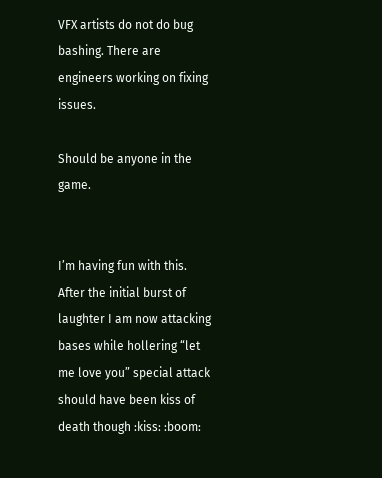VFX artists do not do bug bashing. There are engineers working on fixing issues.

Should be anyone in the game.


I’m having fun with this. After the initial burst of laughter I am now attacking bases while hollering “let me love you” special attack should have been kiss of death though :kiss: :boom: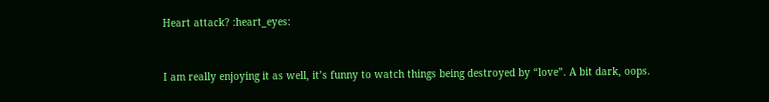Heart attack? :heart_eyes:


I am really enjoying it as well, it’s funny to watch things being destroyed by “love”. A bit dark, oops.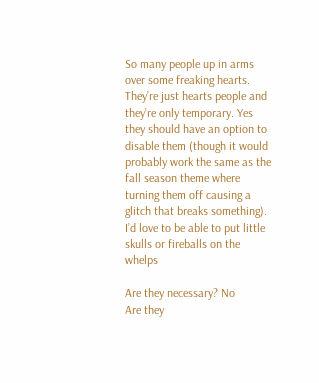So many people up in arms over some freaking hearts. They’re just hearts people and they’re only temporary. Yes they should have an option to disable them (though it would probably work the same as the fall season theme where turning them off causing a glitch that breaks something). I’d love to be able to put little skulls or fireballs on the whelps

Are they necessary? No
Are they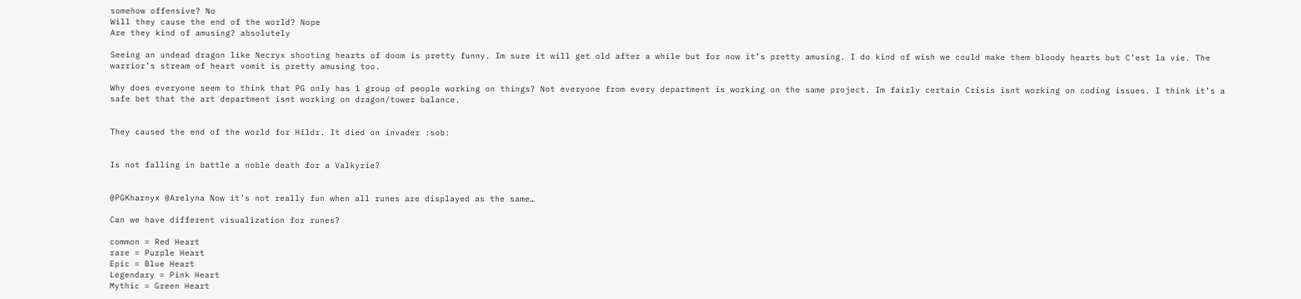somehow offensive? No
Will they cause the end of the world? Nope
Are they kind of amusing? absolutely

Seeing an undead dragon like Necryx shooting hearts of doom is pretty funny. Im sure it will get old after a while but for now it’s pretty amusing. I do kind of wish we could make them bloody hearts but C’est la vie. The warrior’s stream of heart vomit is pretty amusing too.

Why does everyone seem to think that PG only has 1 group of people working on things? Not everyone from every department is working on the same project. Im fairly certain Crisis isnt working on coding issues. I think it’s a safe bet that the art department isnt working on dragon/tower balance.


They caused the end of the world for Hildr. It died on invader :sob:


Is not falling in battle a noble death for a Valkyrie?


@PGKharnyx @Arelyna Now it’s not really fun when all runes are displayed as the same…

Can we have different visualization for runes?

common = Red Heart
rare = Purple Heart
Epic = Blue Heart
Legendary = Pink Heart
Mythic = Green Heart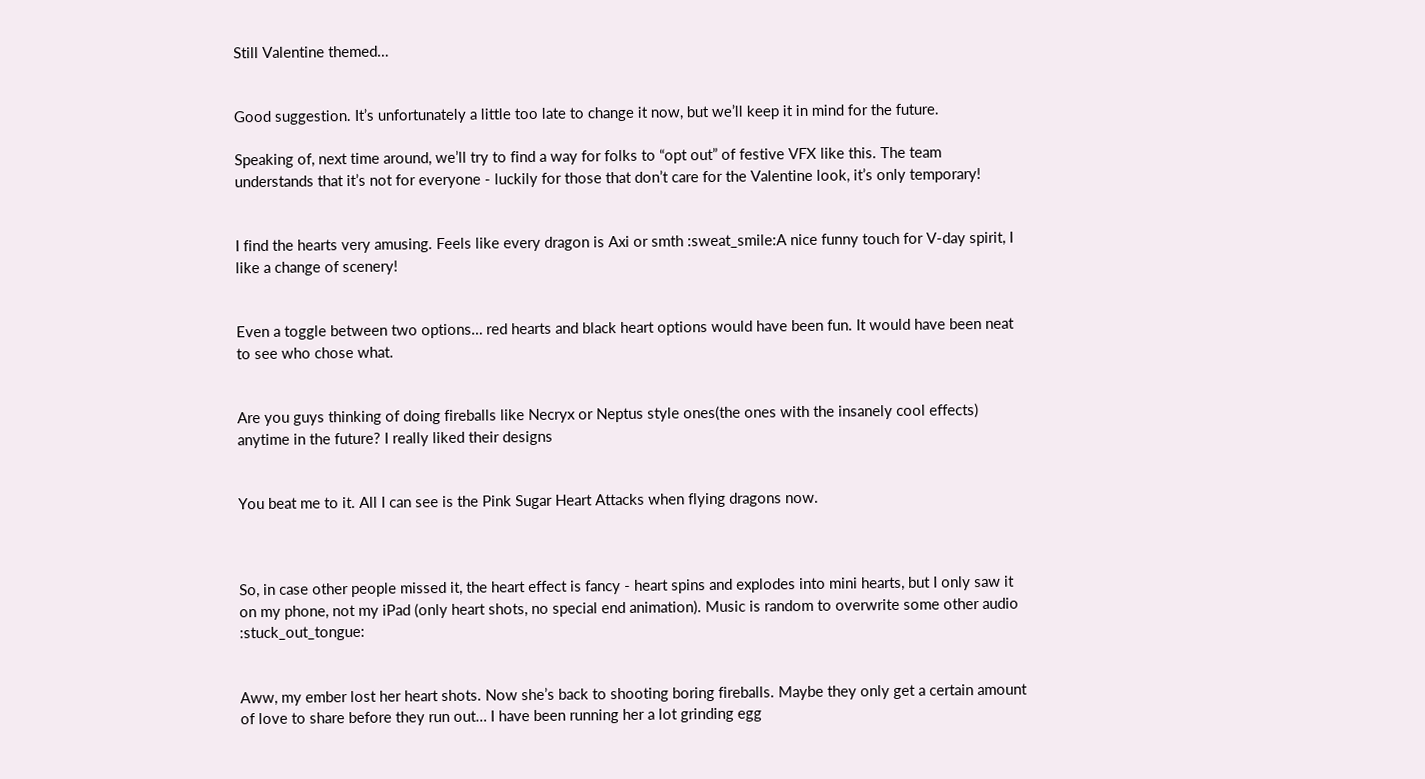Still Valentine themed…


Good suggestion. It’s unfortunately a little too late to change it now, but we’ll keep it in mind for the future.

Speaking of, next time around, we’ll try to find a way for folks to “opt out” of festive VFX like this. The team understands that it’s not for everyone - luckily for those that don’t care for the Valentine look, it’s only temporary!


I find the hearts very amusing. Feels like every dragon is Axi or smth :sweat_smile:A nice funny touch for V-day spirit, I like a change of scenery!


Even a toggle between two options… red hearts and black heart options would have been fun. It would have been neat to see who chose what.


Are you guys thinking of doing fireballs like Necryx or Neptus style ones(the ones with the insanely cool effects) anytime in the future? I really liked their designs


You beat me to it. All I can see is the Pink Sugar Heart Attacks when flying dragons now.



So, in case other people missed it, the heart effect is fancy - heart spins and explodes into mini hearts, but I only saw it on my phone, not my iPad (only heart shots, no special end animation). Music is random to overwrite some other audio :stuck_out_tongue:


Aww, my ember lost her heart shots. Now she’s back to shooting boring fireballs. Maybe they only get a certain amount of love to share before they run out… I have been running her a lot grinding egg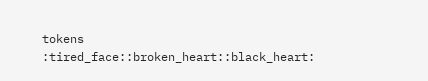tokens :tired_face::broken_heart::black_heart: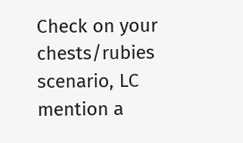Check on your chests/rubies scenario, LC mention a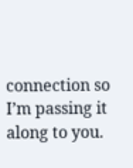connection so I’m passing it along to you.